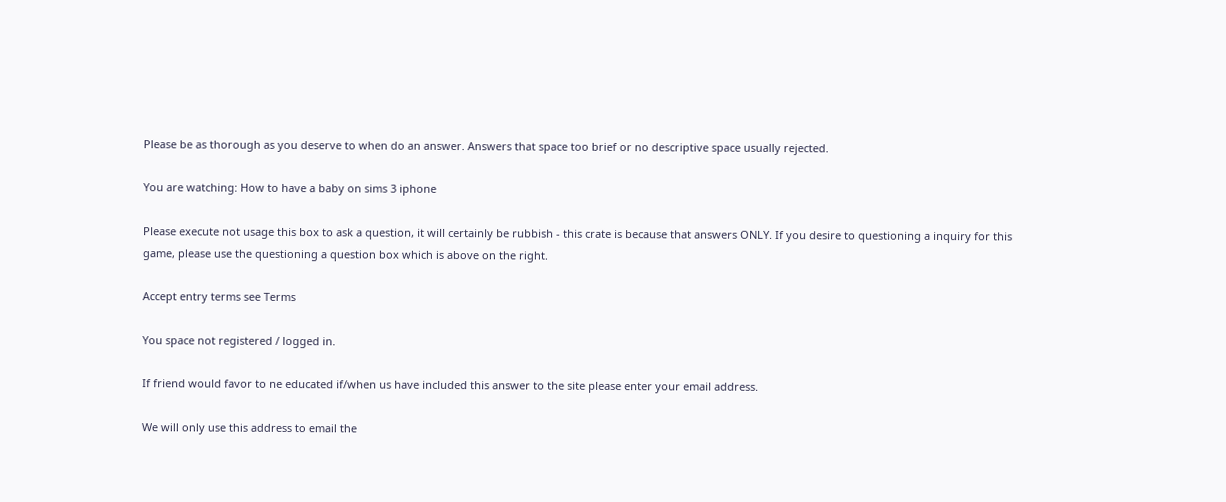Please be as thorough as you deserve to when do an answer. Answers that space too brief or no descriptive space usually rejected.

You are watching: How to have a baby on sims 3 iphone

Please execute not usage this box to ask a question, it will certainly be rubbish - this crate is because that answers ONLY. If you desire to questioning a inquiry for this game, please use the questioning a question box which is above on the right.

Accept entry terms see Terms

You space not registered / logged in.

If friend would favor to ne educated if/when us have included this answer to the site please enter your email address.

We will only use this address to email the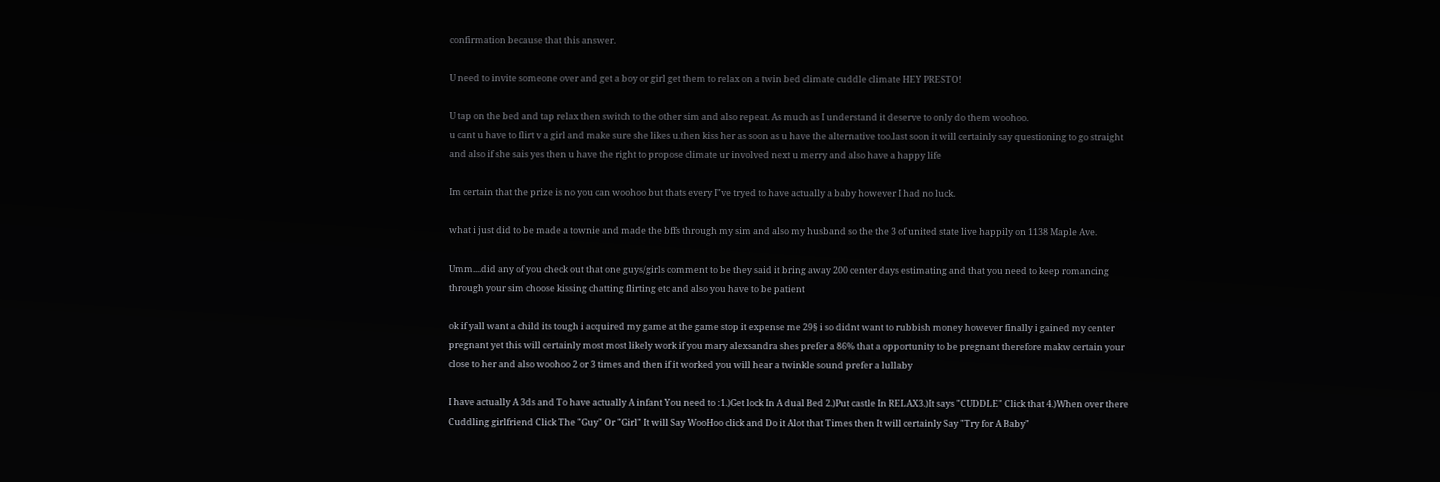confirmation because that this answer.

U need to invite someone over and get a boy or girl get them to relax on a twin bed climate cuddle climate HEY PRESTO!

U tap on the bed and tap relax then switch to the other sim and also repeat. As much as I understand it deserve to only do them woohoo.
u cant u have to flirt v a girl and make sure she likes u.then kiss her as soon as u have the alternative too.last soon it will certainly say questioning to go straight and also if she sais yes then u have the right to propose climate ur involved next u merry and also have a happy life

Im certain that the prize is no you can woohoo but thats every I"ve tryed to have actually a baby however I had no luck.

what i just did to be made a townie and made the bffs through my sim and also my husband so the the 3 of united state live happily on 1138 Maple Ave.

Umm....did any of you check out that one guys/girls comment to be they said it bring away 200 center days estimating and that you need to keep romancing through your sim choose kissing chatting flirting etc and also you have to be patient

ok if yall want a child its tough i acquired my game at the game stop it expense me 29§ i so didnt want to rubbish money however finally i gained my center pregnant yet this will certainly most most likely work if you mary alexsandra shes prefer a 86% that a opportunity to be pregnant therefore makw certain your close to her and also woohoo 2 or 3 times and then if it worked you will hear a twinkle sound prefer a lullaby

I have actually A 3ds and To have actually A infant You need to :1.)Get lock In A dual Bed 2.)Put castle In RELAX3.)It says "CUDDLE" Click that 4.)When over there Cuddling girlfriend Click The "Guy" Or "Girl" It will Say WooHoo click and Do it Alot that Times then It will certainly Say "Try for A Baby"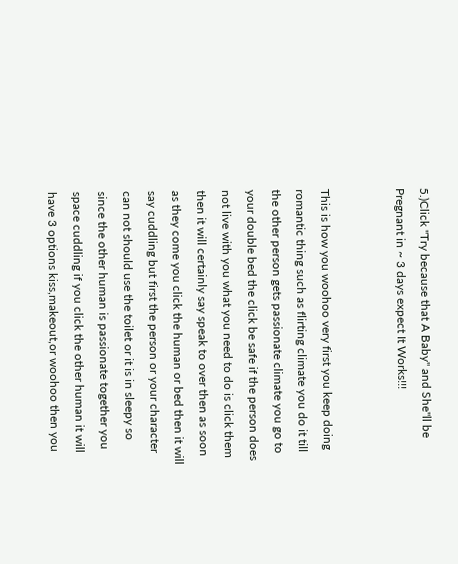5.)Click "Try because that A Baby" and She"ll be Pregnant in ~ 3 days expect It Works!!!


This is how you woohoo very first you keep doing romantic thing such as flirting climate you do it till the other person gets passionate climate you go to your double bed the click be safe if the person does not live with you what you need to do is click them then it will certainly say speak to over then as soon as they come you click the human or bed then it will say cuddling but first the person or your character can not should use the toilet or it is in sleepy so since the other human is passionate together you space cuddling if you click the other human it will have 3 options kiss,makeout,or woohoo then you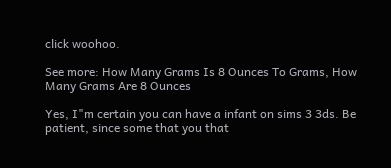click woohoo.

See more: How Many Grams Is 8 Ounces To Grams, How Many Grams Are 8 Ounces

Yes, I"m certain you can have a infant on sims 3 3ds. Be patient, since some that you that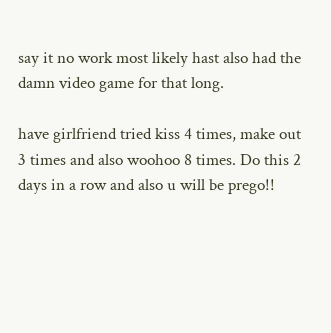say it no work most likely hast also had the damn video game for that long.

have girlfriend tried kiss 4 times, make out 3 times and also woohoo 8 times. Do this 2 days in a row and also u will be prego!!